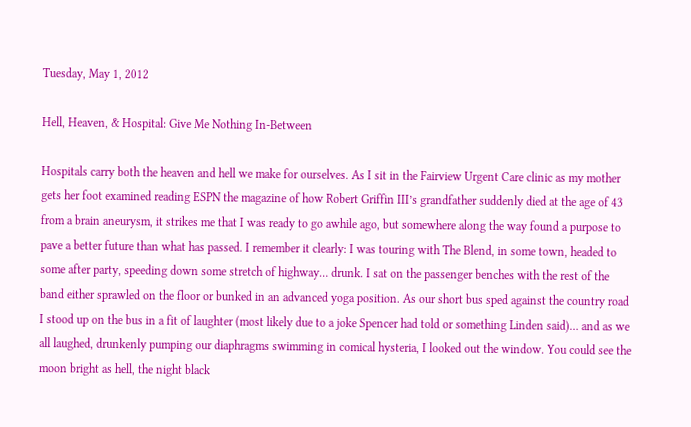Tuesday, May 1, 2012

Hell, Heaven, & Hospital: Give Me Nothing In-Between

Hospitals carry both the heaven and hell we make for ourselves. As I sit in the Fairview Urgent Care clinic as my mother gets her foot examined reading ESPN the magazine of how Robert Griffin III’s grandfather suddenly died at the age of 43 from a brain aneurysm, it strikes me that I was ready to go awhile ago, but somewhere along the way found a purpose to pave a better future than what has passed. I remember it clearly: I was touring with The Blend, in some town, headed to some after party, speeding down some stretch of highway… drunk. I sat on the passenger benches with the rest of the band either sprawled on the floor or bunked in an advanced yoga position. As our short bus sped against the country road I stood up on the bus in a fit of laughter (most likely due to a joke Spencer had told or something Linden said)… and as we all laughed, drunkenly pumping our diaphragms swimming in comical hysteria, I looked out the window. You could see the moon bright as hell, the night black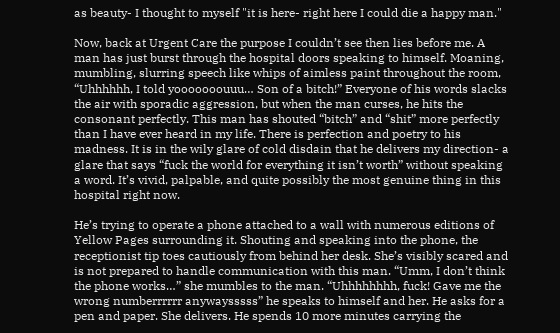as beauty- I thought to myself "it is here- right here I could die a happy man."

Now, back at Urgent Care the purpose I couldn’t see then lies before me. A man has just burst through the hospital doors speaking to himself. Moaning, mumbling, slurring speech like whips of aimless paint throughout the room, “Uhhhhhh, I told yooooooouuu… Son of a bitch!” Everyone of his words slacks the air with sporadic aggression, but when the man curses, he hits the consonant perfectly. This man has shouted “bitch” and “shit” more perfectly than I have ever heard in my life. There is perfection and poetry to his madness. It is in the wily glare of cold disdain that he delivers my direction- a glare that says “fuck the world for everything it isn’t worth” without speaking a word. It’s vivid, palpable, and quite possibly the most genuine thing in this hospital right now.

He’s trying to operate a phone attached to a wall with numerous editions of Yellow Pages surrounding it. Shouting and speaking into the phone, the receptionist tip toes cautiously from behind her desk. She’s visibly scared and is not prepared to handle communication with this man. “Umm, I don’t think the phone works…” she mumbles to the man. “Uhhhhhhhh, fuck! Gave me the wrong numberrrrrr anywaysssss” he speaks to himself and her. He asks for a pen and paper. She delivers. He spends 10 more minutes carrying the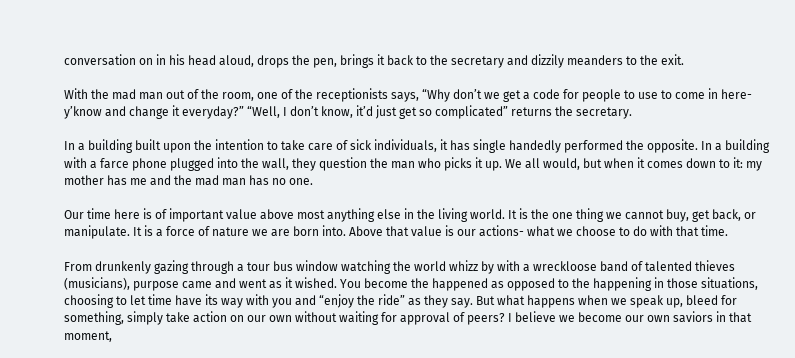conversation on in his head aloud, drops the pen, brings it back to the secretary and dizzily meanders to the exit.

With the mad man out of the room, one of the receptionists says, “Why don’t we get a code for people to use to come in here- y’know and change it everyday?” “Well, I don’t know, it’d just get so complicated” returns the secretary.

In a building built upon the intention to take care of sick individuals, it has single handedly performed the opposite. In a building with a farce phone plugged into the wall, they question the man who picks it up. We all would, but when it comes down to it: my mother has me and the mad man has no one.

Our time here is of important value above most anything else in the living world. It is the one thing we cannot buy, get back, or manipulate. It is a force of nature we are born into. Above that value is our actions- what we choose to do with that time.

From drunkenly gazing through a tour bus window watching the world whizz by with a wreckloose band of talented thieves (musicians), purpose came and went as it wished. You become the happened as opposed to the happening in those situations, choosing to let time have its way with you and “enjoy the ride” as they say. But what happens when we speak up, bleed for something, simply take action on our own without waiting for approval of peers? I believe we become our own saviors in that moment,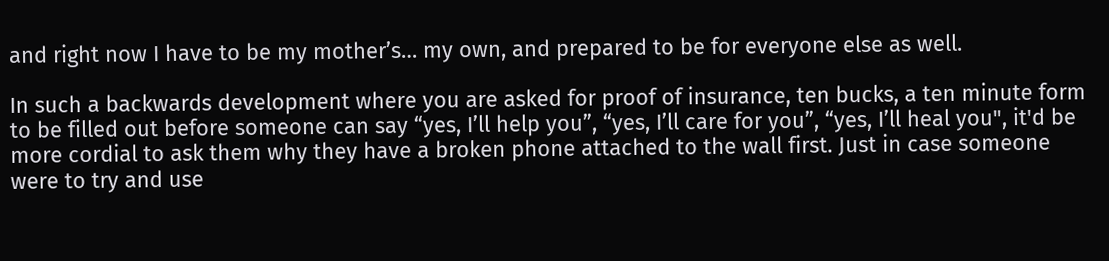and right now I have to be my mother’s… my own, and prepared to be for everyone else as well.

In such a backwards development where you are asked for proof of insurance, ten bucks, a ten minute form to be filled out before someone can say “yes, I’ll help you”, “yes, I’ll care for you”, “yes, I’ll heal you", it'd be more cordial to ask them why they have a broken phone attached to the wall first. Just in case someone were to try and use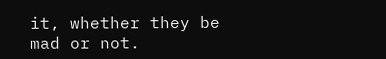it, whether they be mad or not.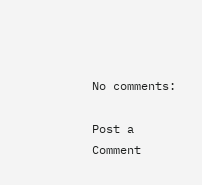No comments:

Post a Comment